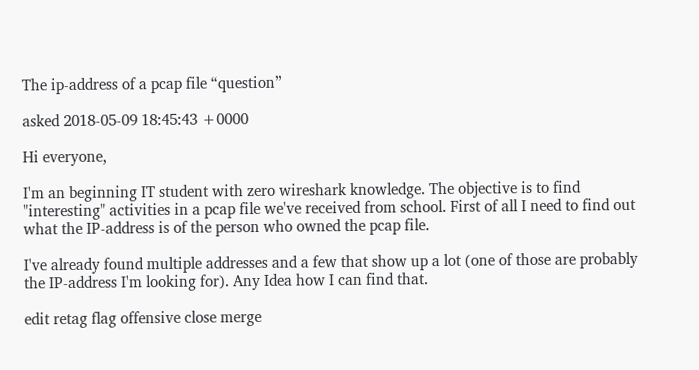The ip-address of a pcap file “question”

asked 2018-05-09 18:45:43 +0000

Hi everyone,

I'm an beginning IT student with zero wireshark knowledge. The objective is to find "interesting" activities in a pcap file we've received from school. First of all I need to find out what the IP-address is of the person who owned the pcap file.

I've already found multiple addresses and a few that show up a lot (one of those are probably the IP-address I'm looking for). Any Idea how I can find that.

edit retag flag offensive close merge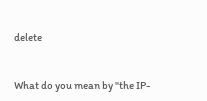delete


What do you mean by "the IP-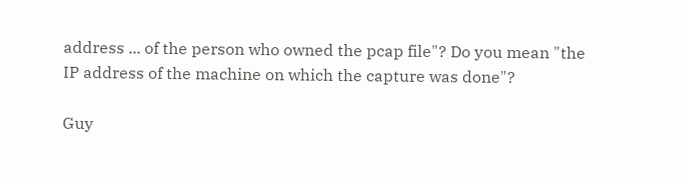address ... of the person who owned the pcap file"? Do you mean "the IP address of the machine on which the capture was done"?

Guy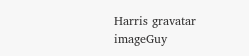Harris gravatar imageGuy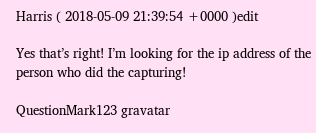Harris ( 2018-05-09 21:39:54 +0000 )edit

Yes that’s right! I’m looking for the ip address of the person who did the capturing!

QuestionMark123 gravatar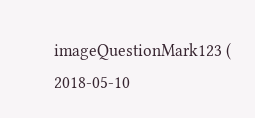imageQuestionMark123 ( 2018-05-10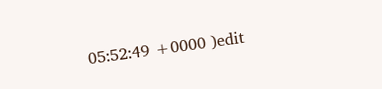05:52:49 +0000 )edit